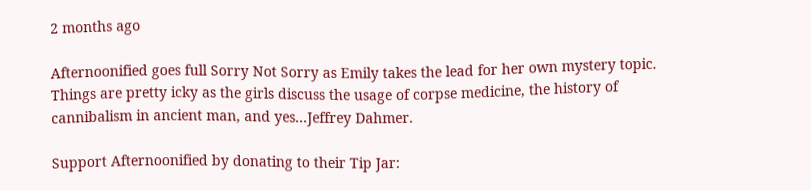2 months ago

Afternoonified goes full Sorry Not Sorry as Emily takes the lead for her own mystery topic. Things are pretty icky as the girls discuss the usage of corpse medicine, the history of cannibalism in ancient man, and yes...Jeffrey Dahmer.

Support Afternoonified by donating to their Tip Jar: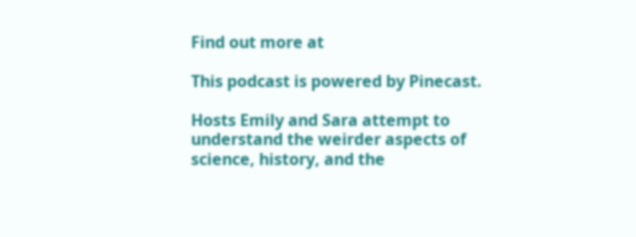Find out more at

This podcast is powered by Pinecast.

Hosts Emily and Sara attempt to understand the weirder aspects of science, history, and the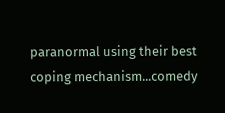paranormal using their best coping mechanism...comedy